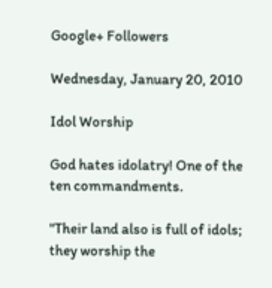Google+ Followers

Wednesday, January 20, 2010

Idol Worship

God hates idolatry! One of the ten commandments.

"Their land also is full of idols; they worship the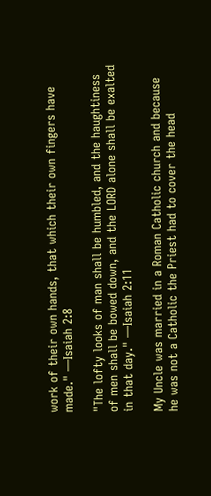work of their own hands, that which their own fingers have made." —Isaiah 2:8

"The lofty looks of man shall be humbled, and the haughtiness of men shall be bowed down, and the LORD alone shall be exalted in that day." —Isaiah 2:11

My Uncle was married in a Roman Catholic church and because he was not a Catholic the Priest had to cover the head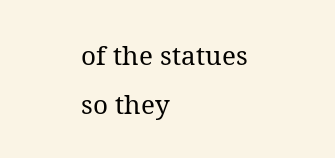of the statues so they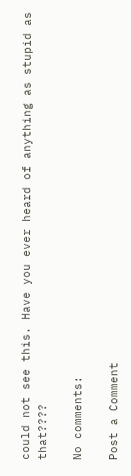could not see this. Have you ever heard of anything as stupid as that????

No comments:

Post a Comment